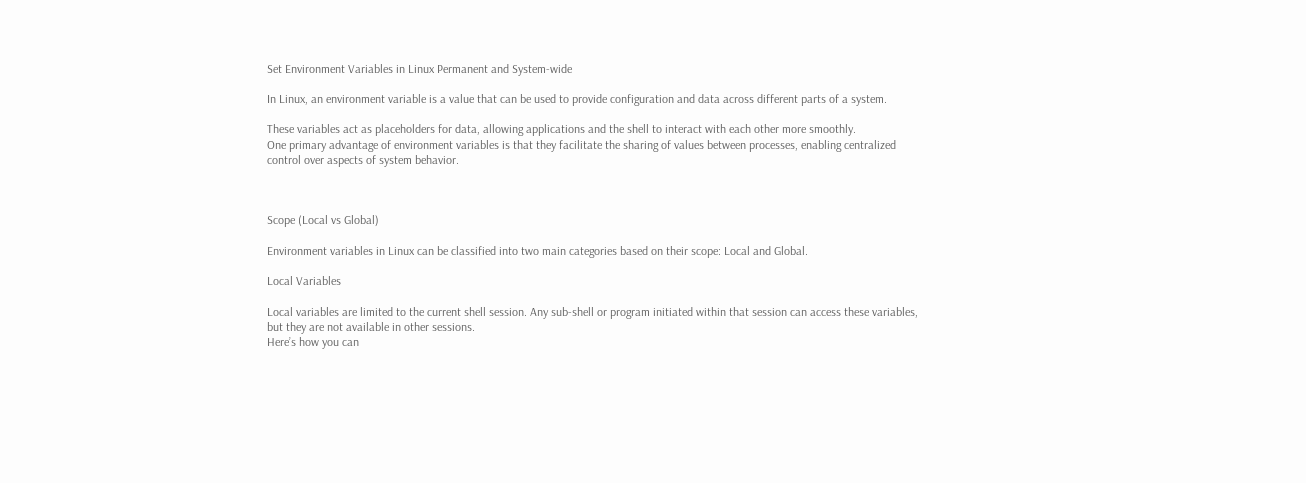Set Environment Variables in Linux Permanent and System-wide

In Linux, an environment variable is a value that can be used to provide configuration and data across different parts of a system.

These variables act as placeholders for data, allowing applications and the shell to interact with each other more smoothly.
One primary advantage of environment variables is that they facilitate the sharing of values between processes, enabling centralized control over aspects of system behavior.



Scope (Local vs Global)

Environment variables in Linux can be classified into two main categories based on their scope: Local and Global.

Local Variables

Local variables are limited to the current shell session. Any sub-shell or program initiated within that session can access these variables, but they are not available in other sessions.
Here’s how you can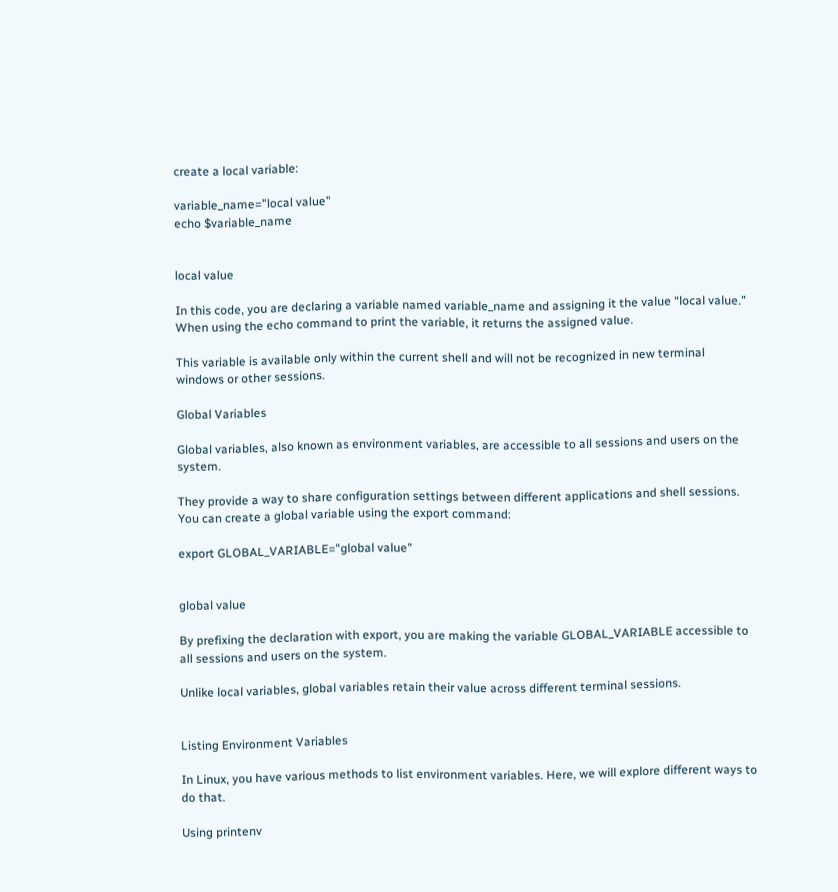create a local variable:

variable_name="local value"
echo $variable_name


local value

In this code, you are declaring a variable named variable_name and assigning it the value “local value.” When using the echo command to print the variable, it returns the assigned value.

This variable is available only within the current shell and will not be recognized in new terminal windows or other sessions.

Global Variables

Global variables, also known as environment variables, are accessible to all sessions and users on the system.

They provide a way to share configuration settings between different applications and shell sessions.
You can create a global variable using the export command:

export GLOBAL_VARIABLE="global value"


global value

By prefixing the declaration with export, you are making the variable GLOBAL_VARIABLE accessible to all sessions and users on the system.

Unlike local variables, global variables retain their value across different terminal sessions.


Listing Environment Variables

In Linux, you have various methods to list environment variables. Here, we will explore different ways to do that.

Using printenv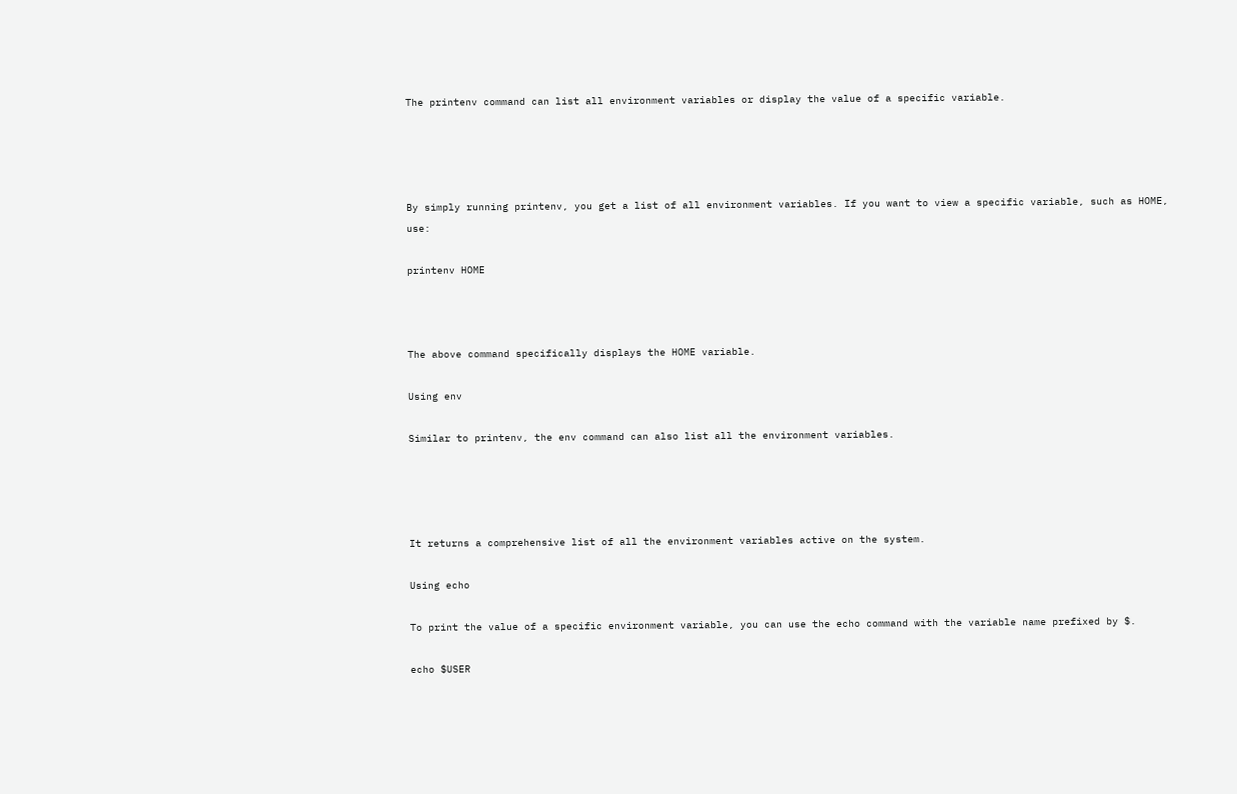The printenv command can list all environment variables or display the value of a specific variable.




By simply running printenv, you get a list of all environment variables. If you want to view a specific variable, such as HOME, use:

printenv HOME



The above command specifically displays the HOME variable.

Using env

Similar to printenv, the env command can also list all the environment variables.




It returns a comprehensive list of all the environment variables active on the system.

Using echo

To print the value of a specific environment variable, you can use the echo command with the variable name prefixed by $.

echo $USER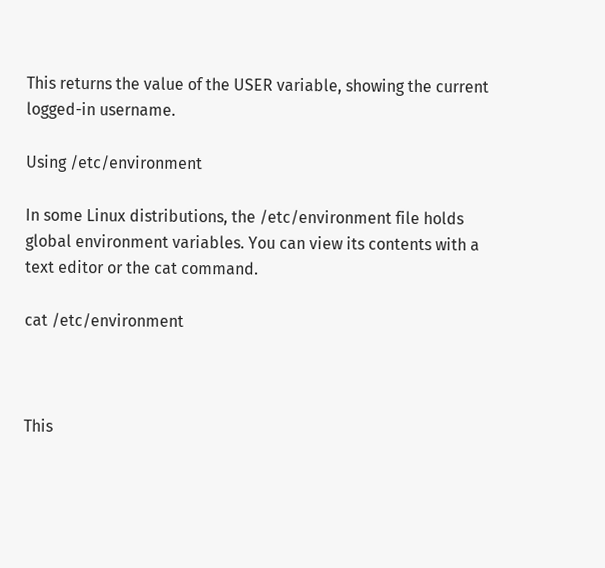This returns the value of the USER variable, showing the current logged-in username.

Using /etc/environment

In some Linux distributions, the /etc/environment file holds global environment variables. You can view its contents with a text editor or the cat command.

cat /etc/environment



This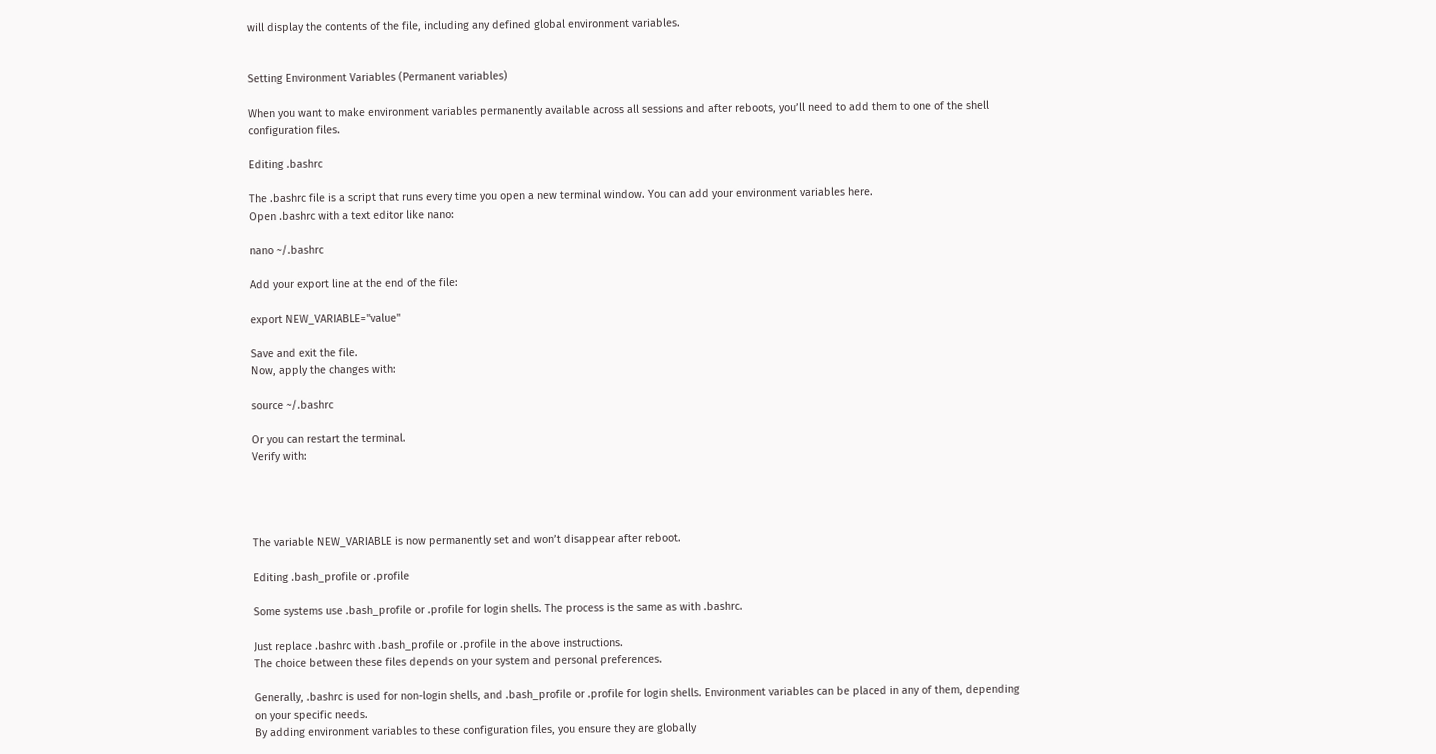will display the contents of the file, including any defined global environment variables.


Setting Environment Variables (Permanent variables)

When you want to make environment variables permanently available across all sessions and after reboots, you’ll need to add them to one of the shell configuration files.

Editing .bashrc

The .bashrc file is a script that runs every time you open a new terminal window. You can add your environment variables here.
Open .bashrc with a text editor like nano:

nano ~/.bashrc

Add your export line at the end of the file:

export NEW_VARIABLE="value"

Save and exit the file.
Now, apply the changes with:

source ~/.bashrc

Or you can restart the terminal.
Verify with:




The variable NEW_VARIABLE is now permanently set and won’t disappear after reboot.

Editing .bash_profile or .profile

Some systems use .bash_profile or .profile for login shells. The process is the same as with .bashrc.

Just replace .bashrc with .bash_profile or .profile in the above instructions.
The choice between these files depends on your system and personal preferences.

Generally, .bashrc is used for non-login shells, and .bash_profile or .profile for login shells. Environment variables can be placed in any of them, depending on your specific needs.
By adding environment variables to these configuration files, you ensure they are globally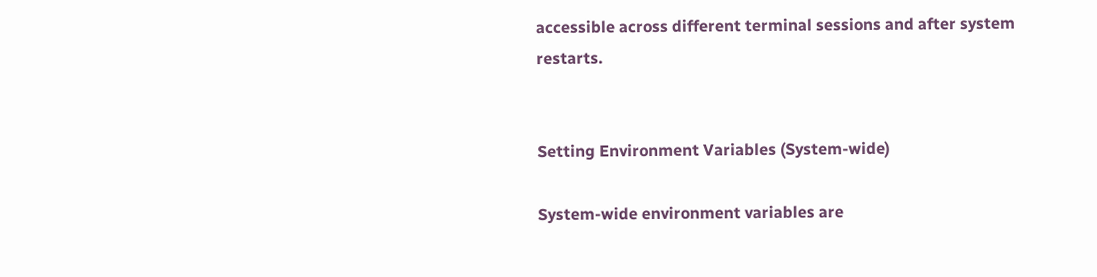accessible across different terminal sessions and after system restarts.


Setting Environment Variables (System-wide)

System-wide environment variables are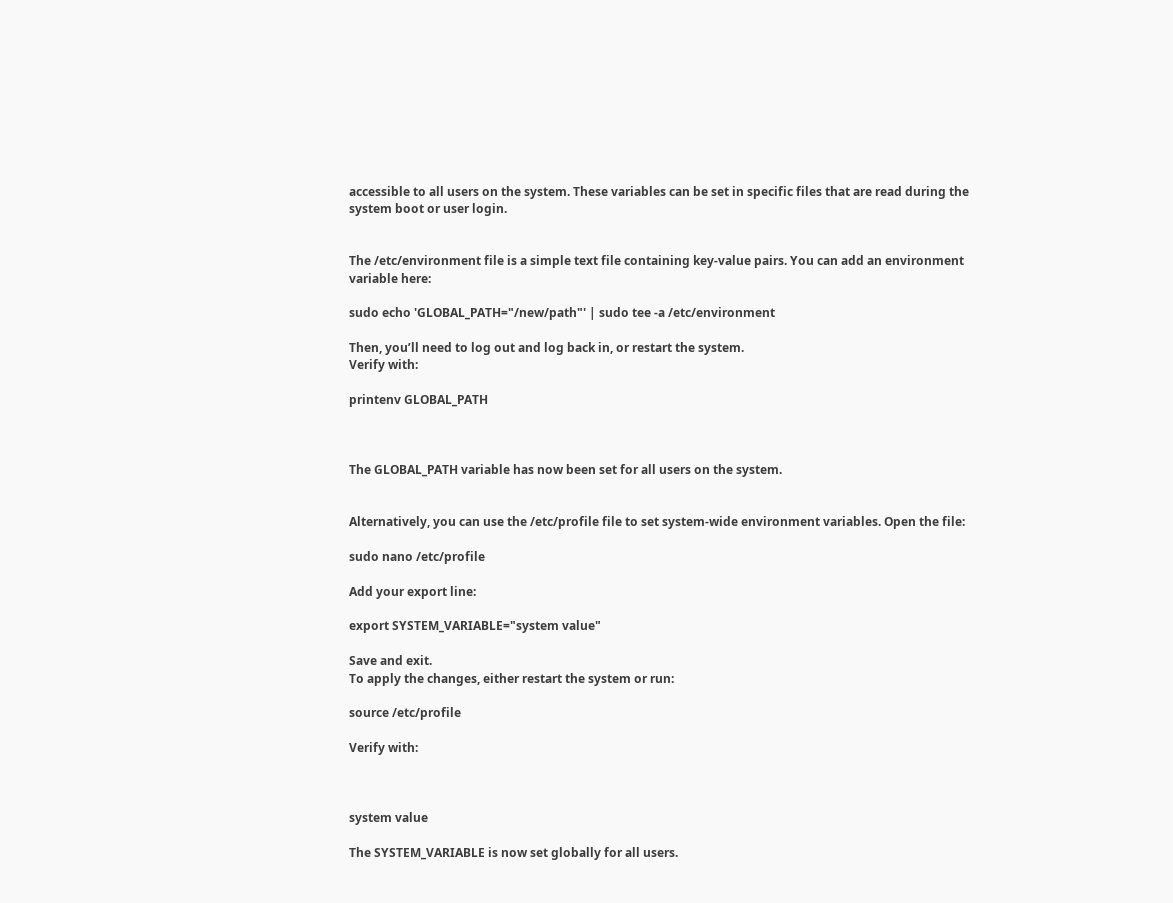accessible to all users on the system. These variables can be set in specific files that are read during the system boot or user login.


The /etc/environment file is a simple text file containing key-value pairs. You can add an environment variable here:

sudo echo 'GLOBAL_PATH="/new/path"' | sudo tee -a /etc/environment

Then, you’ll need to log out and log back in, or restart the system.
Verify with:

printenv GLOBAL_PATH



The GLOBAL_PATH variable has now been set for all users on the system.


Alternatively, you can use the /etc/profile file to set system-wide environment variables. Open the file:

sudo nano /etc/profile

Add your export line:

export SYSTEM_VARIABLE="system value"

Save and exit.
To apply the changes, either restart the system or run:

source /etc/profile

Verify with:



system value

The SYSTEM_VARIABLE is now set globally for all users.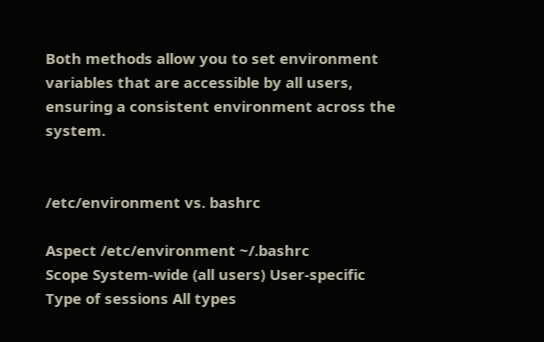Both methods allow you to set environment variables that are accessible by all users, ensuring a consistent environment across the system.


/etc/environment vs. bashrc

Aspect /etc/environment ~/.bashrc
Scope System-wide (all users) User-specific
Type of sessions All types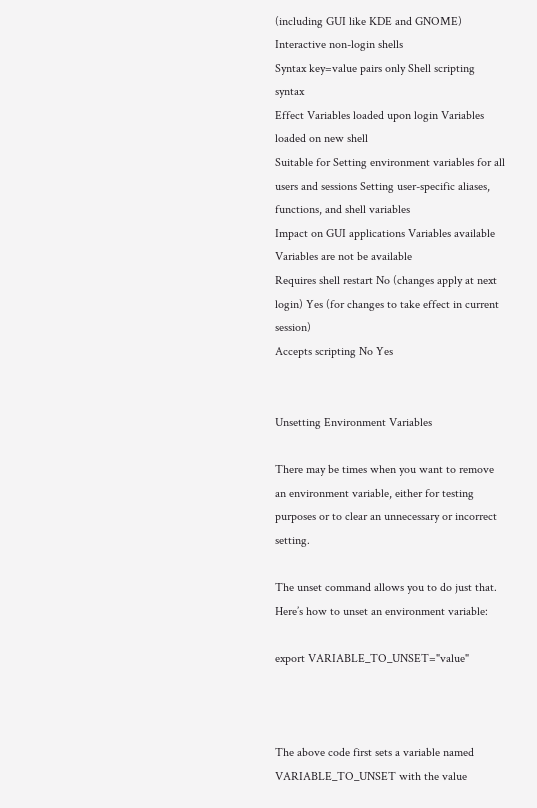(including GUI like KDE and GNOME) Interactive non-login shells
Syntax key=value pairs only Shell scripting syntax
Effect Variables loaded upon login Variables loaded on new shell
Suitable for Setting environment variables for all users and sessions Setting user-specific aliases, functions, and shell variables
Impact on GUI applications Variables available Variables are not be available
Requires shell restart No (changes apply at next login) Yes (for changes to take effect in current session)
Accepts scripting No Yes


Unsetting Environment Variables

There may be times when you want to remove an environment variable, either for testing purposes or to clear an unnecessary or incorrect setting.

The unset command allows you to do just that.
Here’s how to unset an environment variable:

export VARIABLE_TO_UNSET="value"



The above code first sets a variable named VARIABLE_TO_UNSET with the value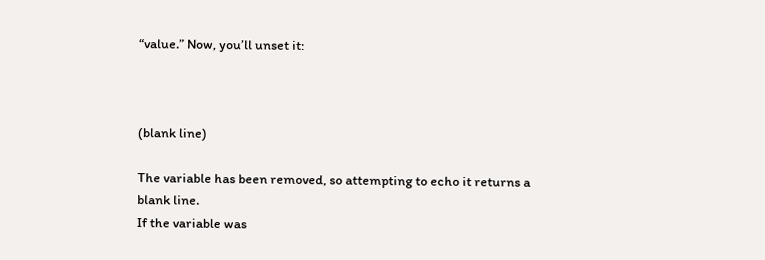“value.” Now, you’ll unset it:



(blank line)

The variable has been removed, so attempting to echo it returns a blank line.
If the variable was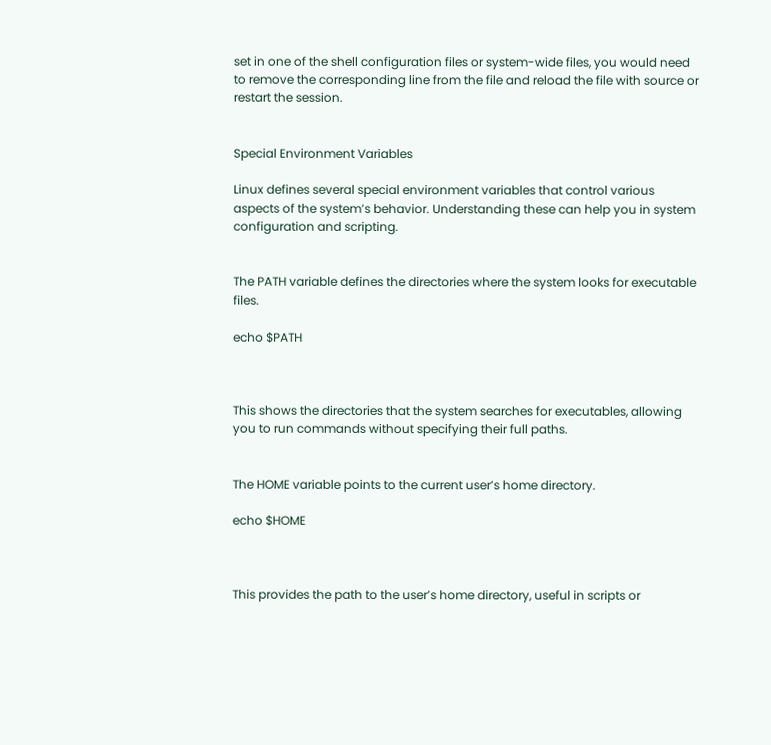set in one of the shell configuration files or system-wide files, you would need to remove the corresponding line from the file and reload the file with source or restart the session.


Special Environment Variables

Linux defines several special environment variables that control various aspects of the system’s behavior. Understanding these can help you in system configuration and scripting.


The PATH variable defines the directories where the system looks for executable files.

echo $PATH



This shows the directories that the system searches for executables, allowing you to run commands without specifying their full paths.


The HOME variable points to the current user’s home directory.

echo $HOME



This provides the path to the user’s home directory, useful in scripts or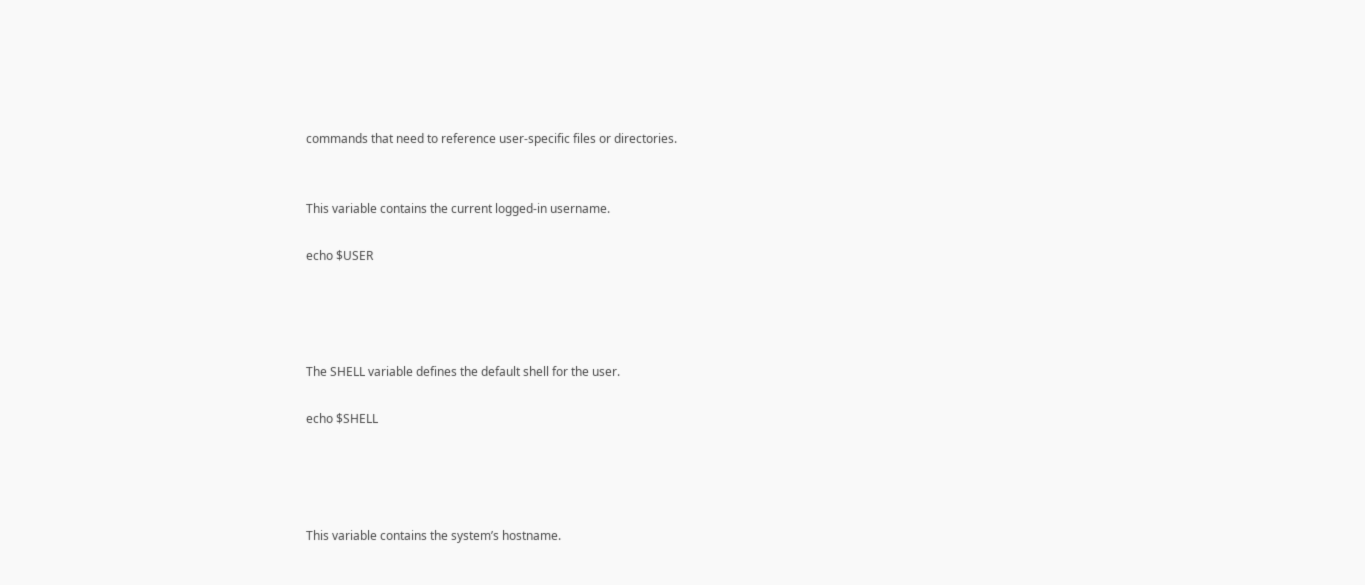commands that need to reference user-specific files or directories.


This variable contains the current logged-in username.

echo $USER




The SHELL variable defines the default shell for the user.

echo $SHELL




This variable contains the system’s hostname.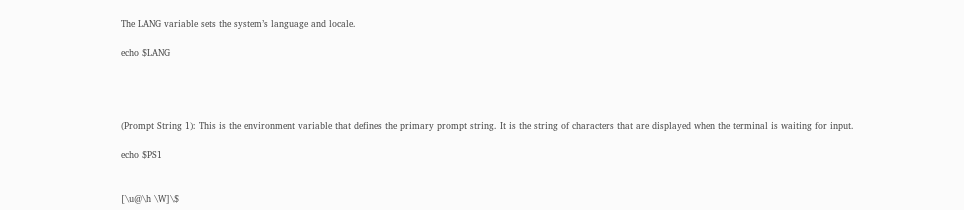The LANG variable sets the system’s language and locale.

echo $LANG




(Prompt String 1): This is the environment variable that defines the primary prompt string. It is the string of characters that are displayed when the terminal is waiting for input.

echo $PS1


[\u@\h \W]\$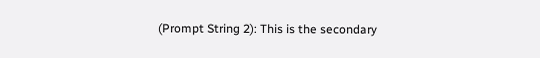(Prompt String 2): This is the secondary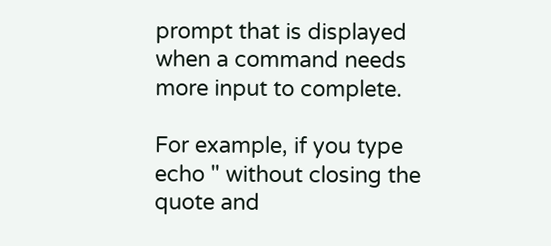prompt that is displayed when a command needs more input to complete.

For example, if you type echo " without closing the quote and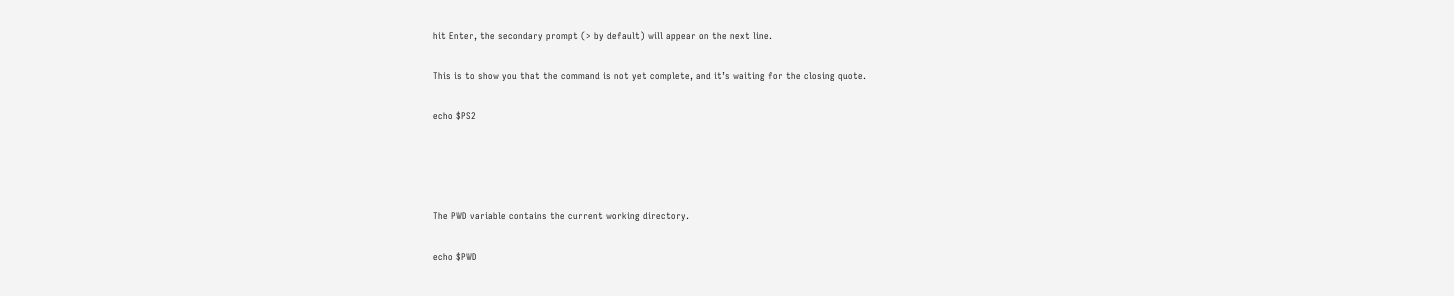hit Enter, the secondary prompt (> by default) will appear on the next line.

This is to show you that the command is not yet complete, and it’s waiting for the closing quote.

echo $PS2




The PWD variable contains the current working directory.

echo $PWD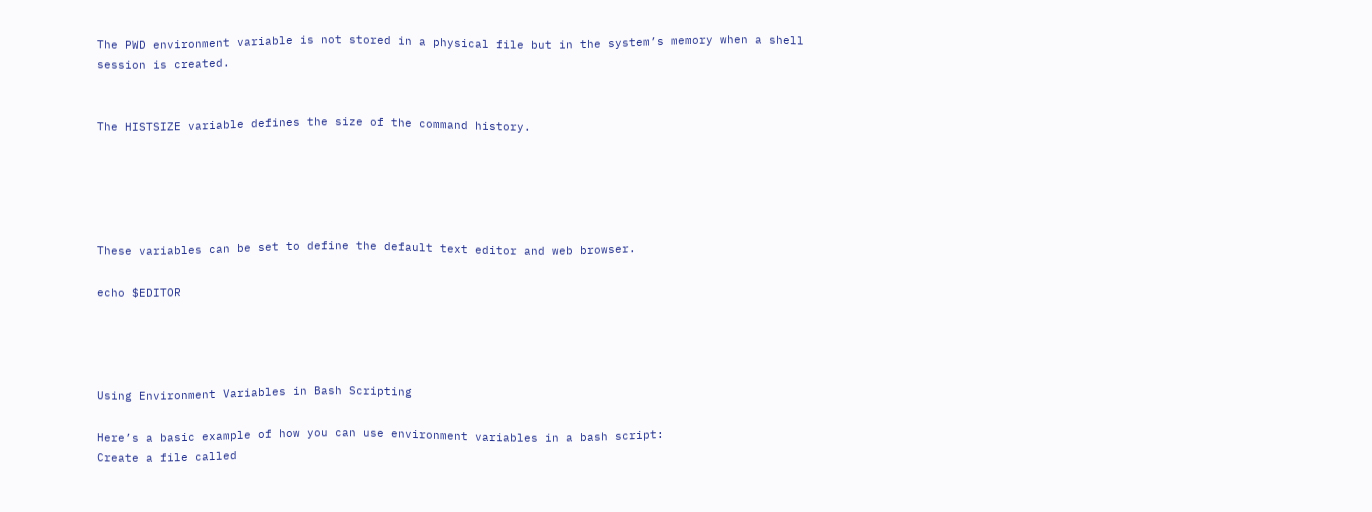The PWD environment variable is not stored in a physical file but in the system’s memory when a shell session is created.


The HISTSIZE variable defines the size of the command history.





These variables can be set to define the default text editor and web browser.

echo $EDITOR




Using Environment Variables in Bash Scripting

Here’s a basic example of how you can use environment variables in a bash script:
Create a file called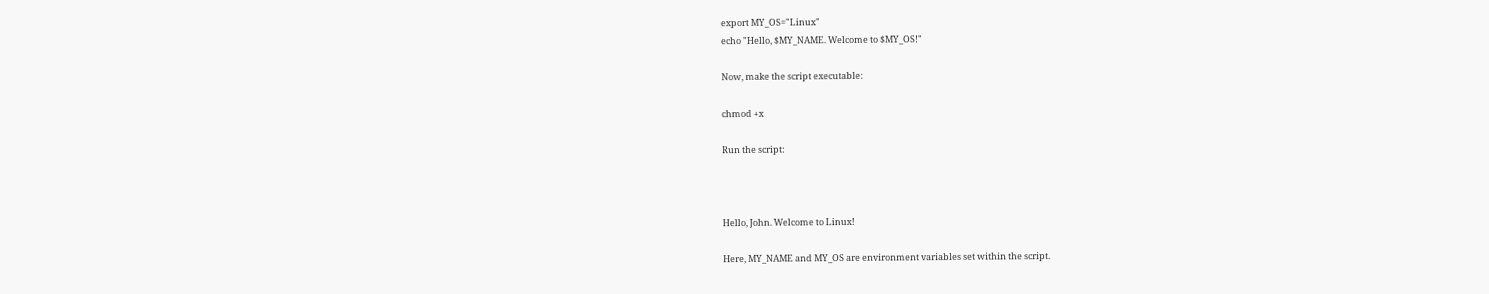export MY_OS="Linux"
echo "Hello, $MY_NAME. Welcome to $MY_OS!"

Now, make the script executable:

chmod +x

Run the script:



Hello, John. Welcome to Linux!

Here, MY_NAME and MY_OS are environment variables set within the script.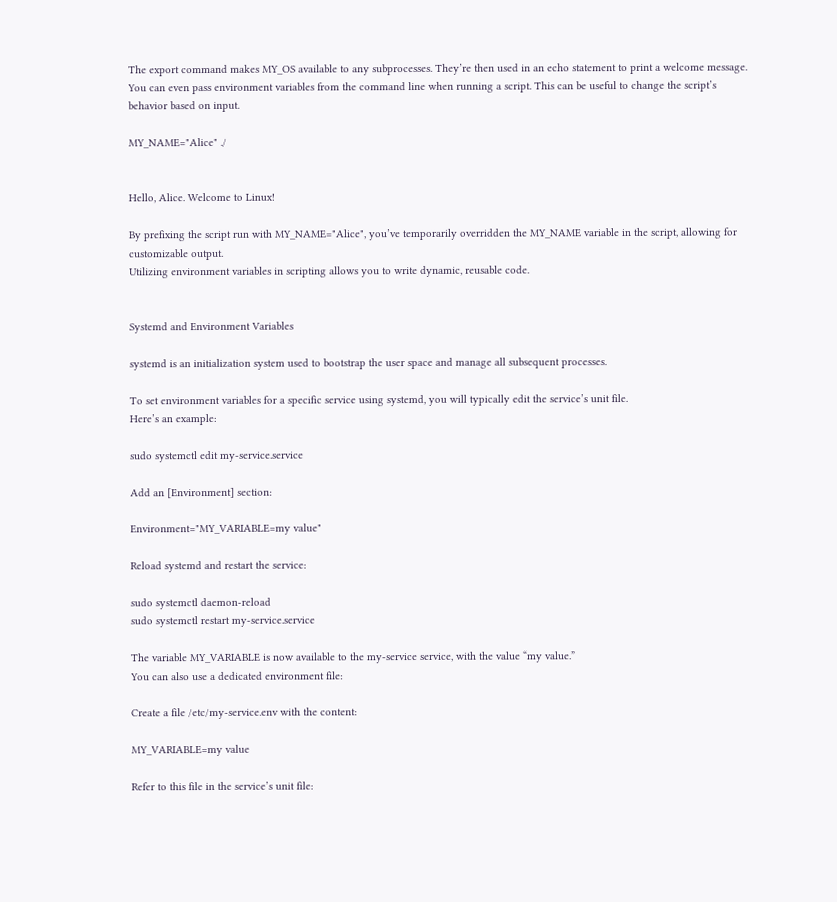The export command makes MY_OS available to any subprocesses. They’re then used in an echo statement to print a welcome message.
You can even pass environment variables from the command line when running a script. This can be useful to change the script’s behavior based on input.

MY_NAME="Alice" ./


Hello, Alice. Welcome to Linux!

By prefixing the script run with MY_NAME="Alice", you’ve temporarily overridden the MY_NAME variable in the script, allowing for customizable output.
Utilizing environment variables in scripting allows you to write dynamic, reusable code.


Systemd and Environment Variables

systemd is an initialization system used to bootstrap the user space and manage all subsequent processes.

To set environment variables for a specific service using systemd, you will typically edit the service’s unit file.
Here’s an example:

sudo systemctl edit my-service.service

Add an [Environment] section:

Environment="MY_VARIABLE=my value"

Reload systemd and restart the service:

sudo systemctl daemon-reload
sudo systemctl restart my-service.service

The variable MY_VARIABLE is now available to the my-service service, with the value “my value.”
You can also use a dedicated environment file:

Create a file /etc/my-service.env with the content:

MY_VARIABLE=my value

Refer to this file in the service’s unit file: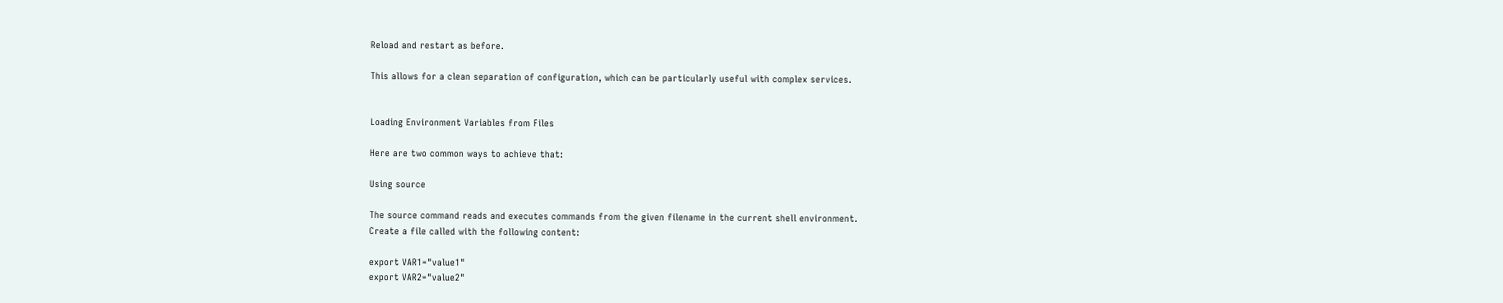Reload and restart as before.

This allows for a clean separation of configuration, which can be particularly useful with complex services.


Loading Environment Variables from Files

Here are two common ways to achieve that:

Using source

The source command reads and executes commands from the given filename in the current shell environment.
Create a file called with the following content:

export VAR1="value1"
export VAR2="value2"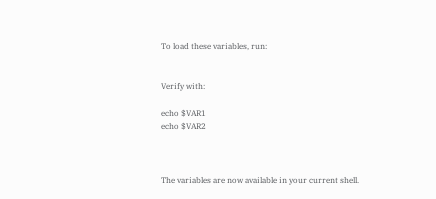To load these variables, run:


Verify with:

echo $VAR1
echo $VAR2



The variables are now available in your current shell.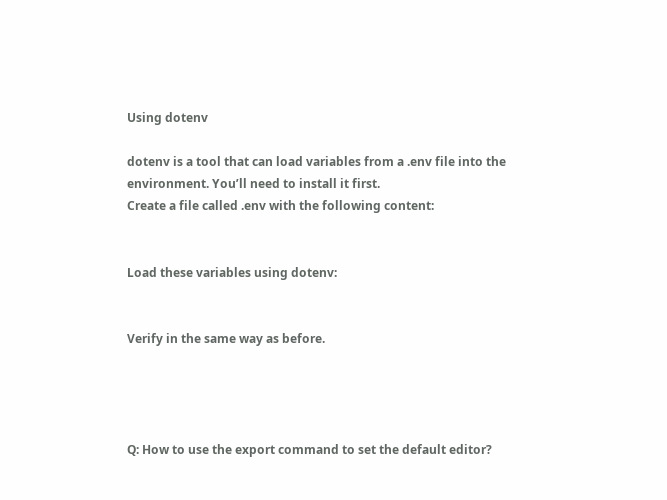Using dotenv

dotenv is a tool that can load variables from a .env file into the environment. You’ll need to install it first.
Create a file called .env with the following content:


Load these variables using dotenv:


Verify in the same way as before.




Q: How to use the export command to set the default editor?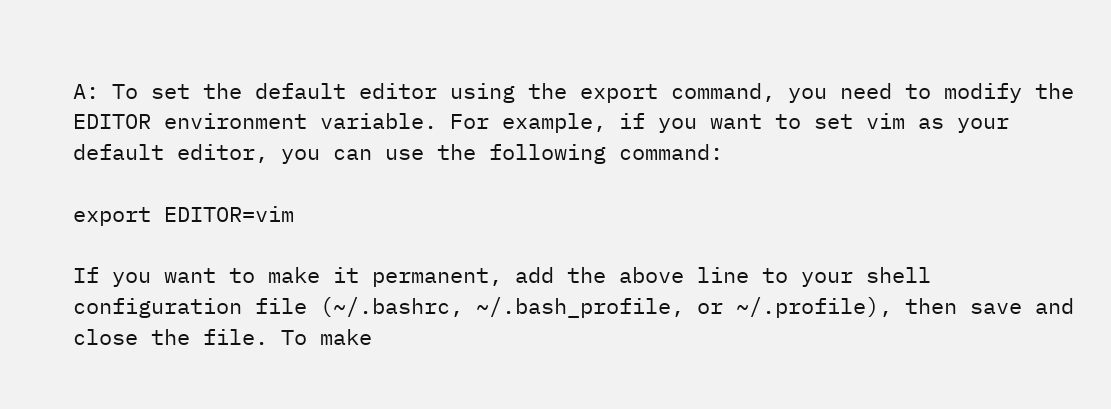A: To set the default editor using the export command, you need to modify the EDITOR environment variable. For example, if you want to set vim as your default editor, you can use the following command:

export EDITOR=vim

If you want to make it permanent, add the above line to your shell configuration file (~/.bashrc, ~/.bash_profile, or ~/.profile), then save and close the file. To make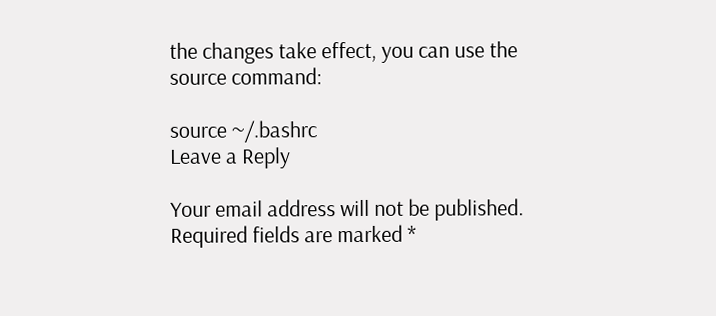the changes take effect, you can use the source command:

source ~/.bashrc
Leave a Reply

Your email address will not be published. Required fields are marked *